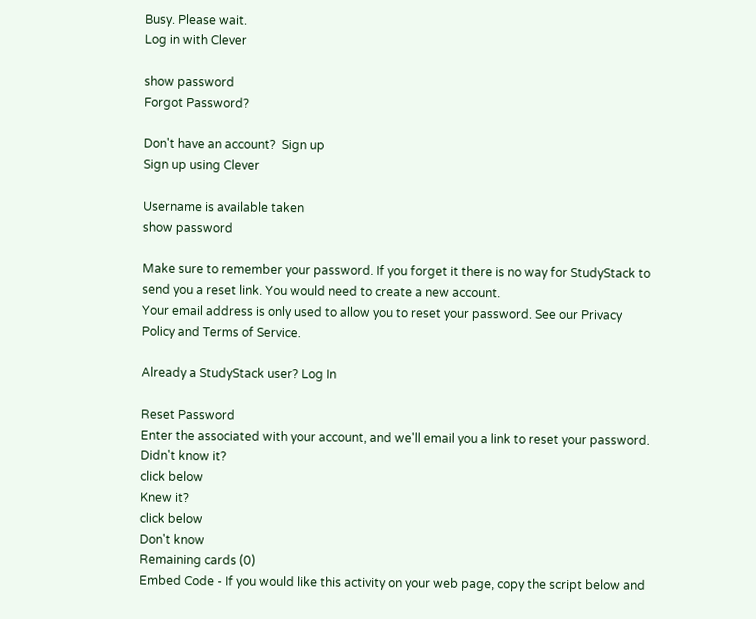Busy. Please wait.
Log in with Clever

show password
Forgot Password?

Don't have an account?  Sign up
Sign up using Clever

Username is available taken
show password

Make sure to remember your password. If you forget it there is no way for StudyStack to send you a reset link. You would need to create a new account.
Your email address is only used to allow you to reset your password. See our Privacy Policy and Terms of Service.

Already a StudyStack user? Log In

Reset Password
Enter the associated with your account, and we'll email you a link to reset your password.
Didn't know it?
click below
Knew it?
click below
Don't know
Remaining cards (0)
Embed Code - If you would like this activity on your web page, copy the script below and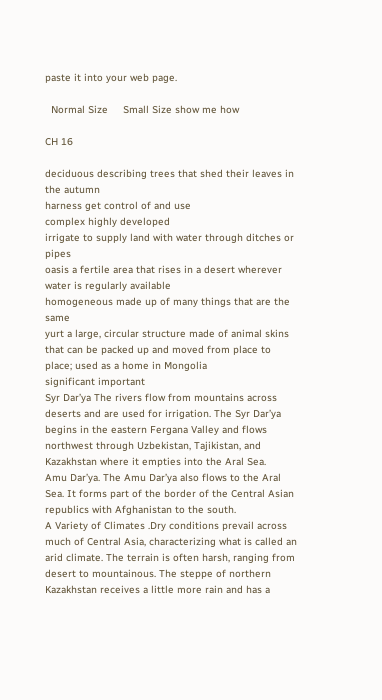paste it into your web page.

  Normal Size     Small Size show me how

CH 16

deciduous describing trees that shed their leaves in the autumn
harness get control of and use
complex highly developed
irrigate to supply land with water through ditches or pipes
oasis a fertile area that rises in a desert wherever water is regularly available
homogeneous made up of many things that are the same
yurt a large, circular structure made of animal skins that can be packed up and moved from place to place; used as a home in Mongolia
significant important
Syr Dar’ya The rivers flow from mountains across deserts and are used for irrigation. The Syr Dar’ya begins in the eastern Fergana Valley and flows northwest through Uzbekistan, Tajikistan, and Kazakhstan where it empties into the Aral Sea.
Amu Dar’ya. The Amu Dar’ya also flows to the Aral Sea. It forms part of the border of the Central Asian republics with Afghanistan to the south.
A Variety of Climates .Dry conditions prevail across much of Central Asia, characterizing what is called an arid climate. The terrain is often harsh, ranging from desert to mountainous. The steppe of northern Kazakhstan receives a little more rain and has a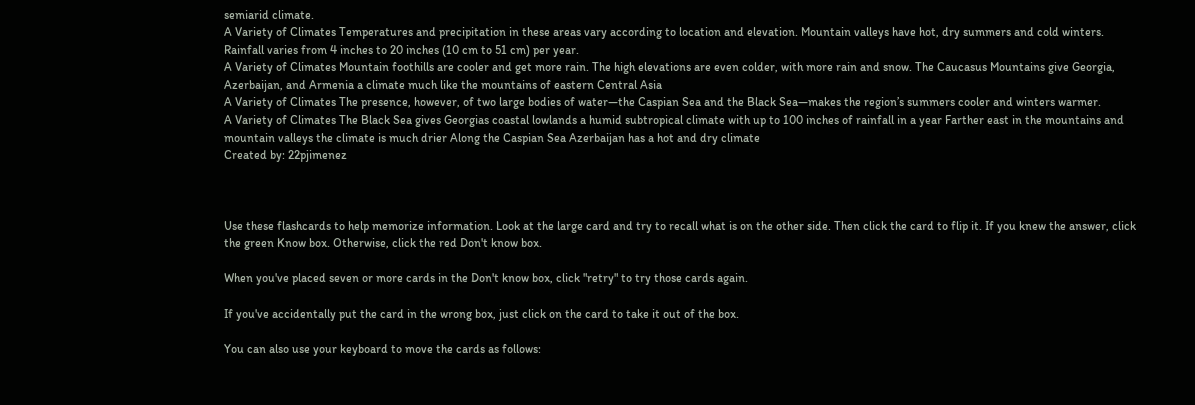semiarid climate.
A Variety of Climates Temperatures and precipitation in these areas vary according to location and elevation. Mountain valleys have hot, dry summers and cold winters. Rainfall varies from 4 inches to 20 inches (10 cm to 51 cm) per year.
A Variety of Climates Mountain foothills are cooler and get more rain. The high elevations are even colder, with more rain and snow. The Caucasus Mountains give Georgia, Azerbaijan, and Armenia a climate much like the mountains of eastern Central Asia
A Variety of Climates The presence, however, of two large bodies of water—the Caspian Sea and the Black Sea—makes the region’s summers cooler and winters warmer.
A Variety of Climates The Black Sea gives Georgias coastal lowlands a humid subtropical climate with up to 100 inches of rainfall in a year Farther east in the mountains and mountain valleys the climate is much drier Along the Caspian Sea Azerbaijan has a hot and dry climate
Created by: 22pjimenez



Use these flashcards to help memorize information. Look at the large card and try to recall what is on the other side. Then click the card to flip it. If you knew the answer, click the green Know box. Otherwise, click the red Don't know box.

When you've placed seven or more cards in the Don't know box, click "retry" to try those cards again.

If you've accidentally put the card in the wrong box, just click on the card to take it out of the box.

You can also use your keyboard to move the cards as follows: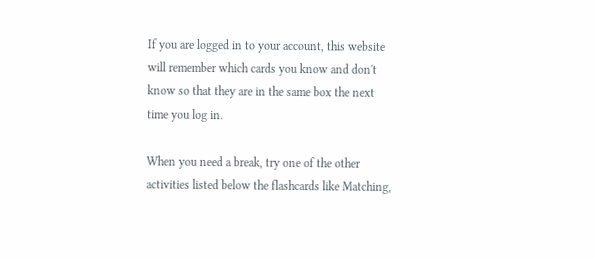If you are logged in to your account, this website will remember which cards you know and don't know so that they are in the same box the next time you log in.

When you need a break, try one of the other activities listed below the flashcards like Matching,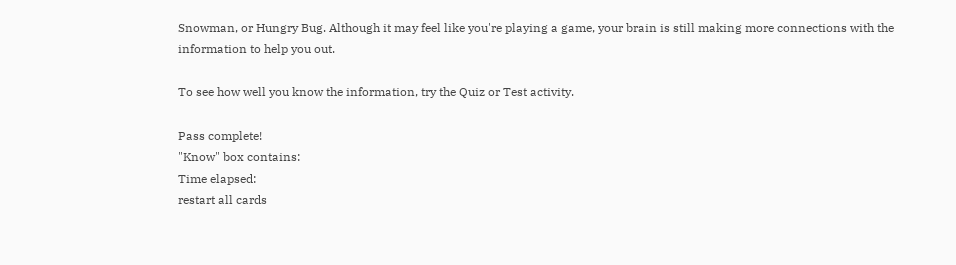Snowman, or Hungry Bug. Although it may feel like you're playing a game, your brain is still making more connections with the information to help you out.

To see how well you know the information, try the Quiz or Test activity.

Pass complete!
"Know" box contains:
Time elapsed:
restart all cards